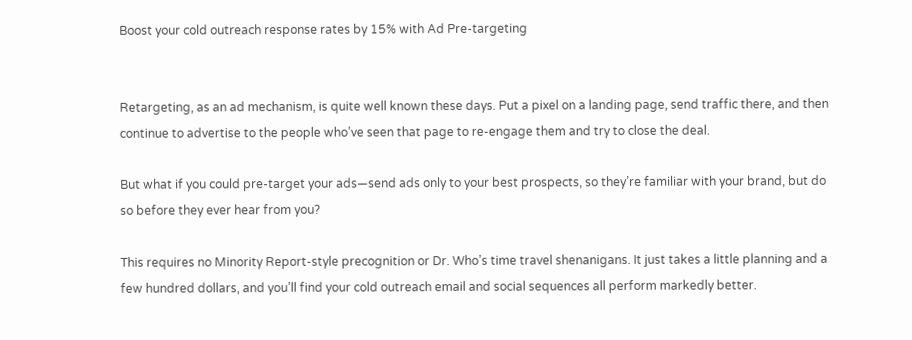Boost your cold outreach response rates by 15% with Ad Pre-targeting


Retargeting, as an ad mechanism, is quite well known these days. Put a pixel on a landing page, send traffic there, and then continue to advertise to the people who’ve seen that page to re-engage them and try to close the deal.

But what if you could pre-target your ads—send ads only to your best prospects, so they’re familiar with your brand, but do so before they ever hear from you?

This requires no Minority Report-style precognition or Dr. Who’s time travel shenanigans. It just takes a little planning and a few hundred dollars, and you’ll find your cold outreach email and social sequences all perform markedly better.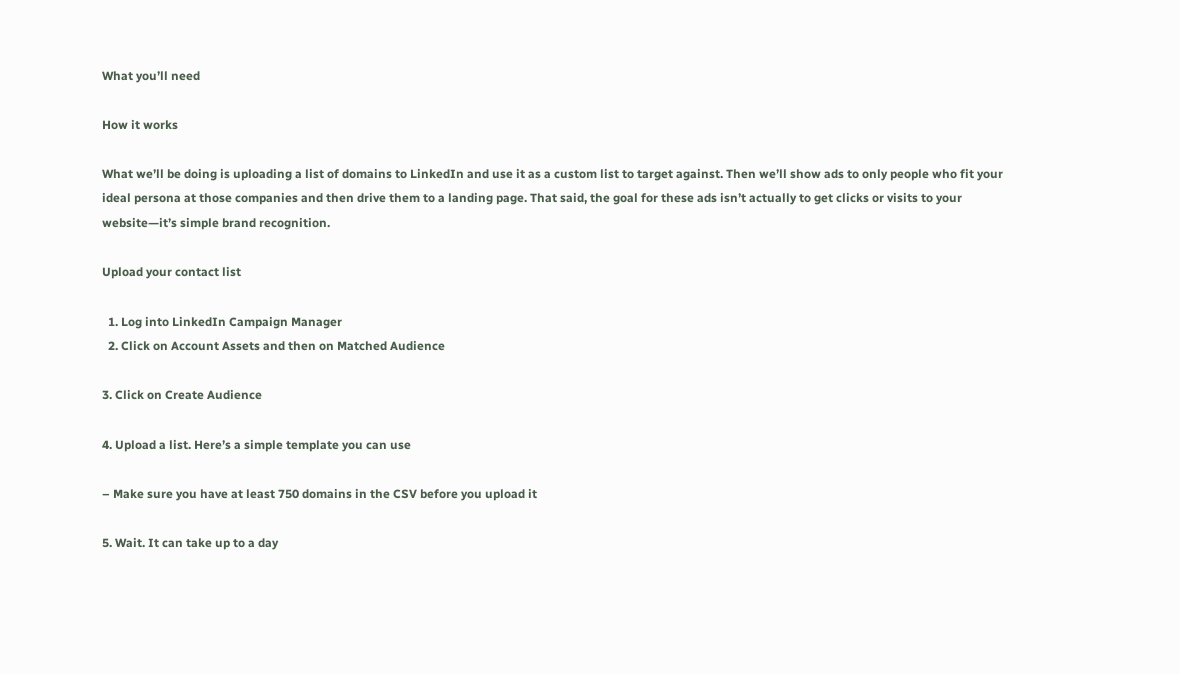What you’ll need

How it works

What we’ll be doing is uploading a list of domains to LinkedIn and use it as a custom list to target against. Then we’ll show ads to only people who fit your ideal persona at those companies and then drive them to a landing page. That said, the goal for these ads isn’t actually to get clicks or visits to your website—it’s simple brand recognition.

Upload your contact list

  1. Log into LinkedIn Campaign Manager
  2. Click on Account Assets and then on Matched Audience

3. Click on Create Audience

4. Upload a list. Here’s a simple template you can use

– Make sure you have at least 750 domains in the CSV before you upload it

5. Wait. It can take up to a day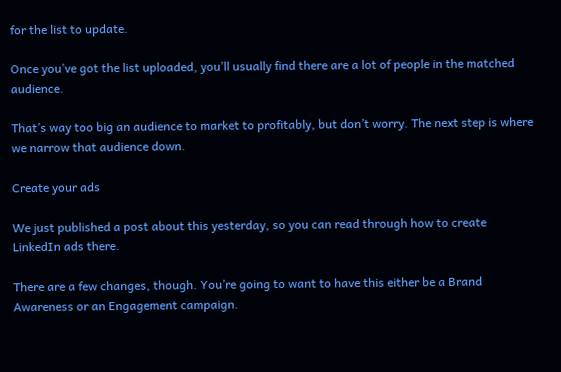for the list to update.

Once you’ve got the list uploaded, you’ll usually find there are a lot of people in the matched audience.

That’s way too big an audience to market to profitably, but don’t worry. The next step is where we narrow that audience down.

Create your ads

We just published a post about this yesterday, so you can read through how to create LinkedIn ads there.

There are a few changes, though. You’re going to want to have this either be a Brand Awareness or an Engagement campaign.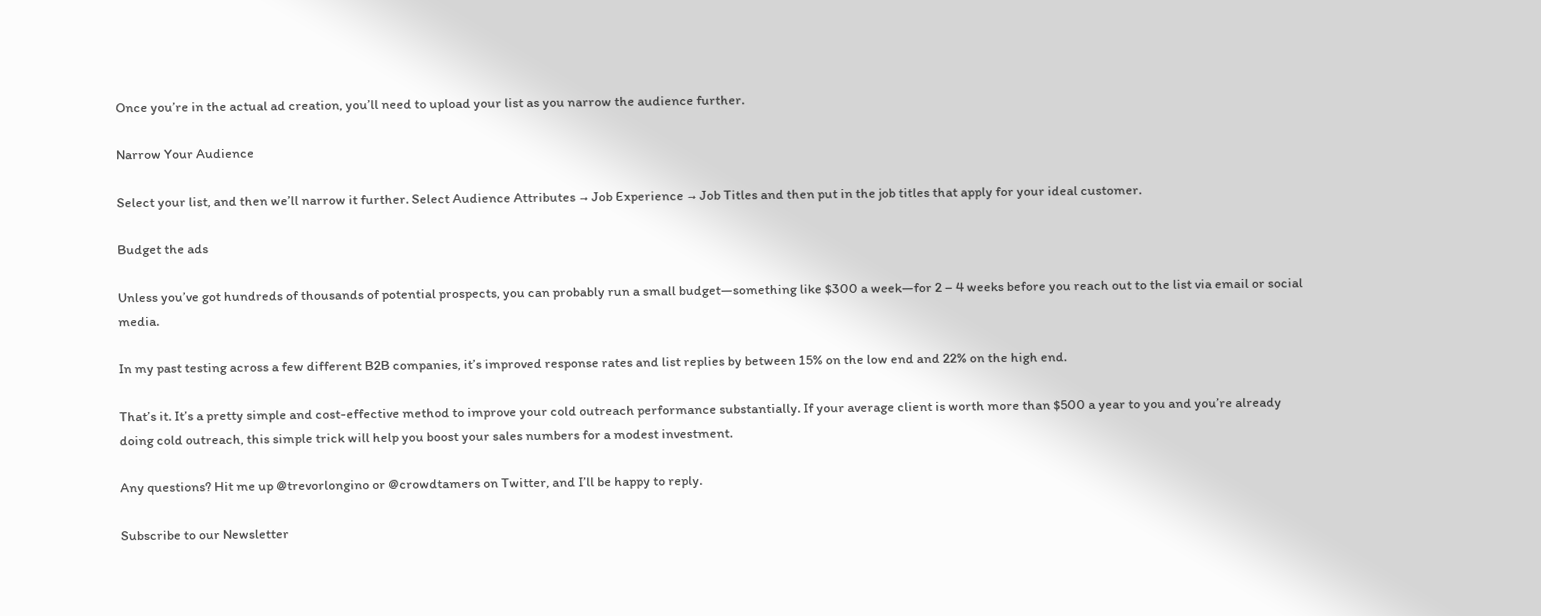Once you’re in the actual ad creation, you’ll need to upload your list as you narrow the audience further.

Narrow Your Audience

Select your list, and then we’ll narrow it further. Select Audience Attributes → Job Experience → Job Titles and then put in the job titles that apply for your ideal customer.

Budget the ads

Unless you’ve got hundreds of thousands of potential prospects, you can probably run a small budget—something like $300 a week—for 2 – 4 weeks before you reach out to the list via email or social media.

In my past testing across a few different B2B companies, it’s improved response rates and list replies by between 15% on the low end and 22% on the high end.

That’s it. It’s a pretty simple and cost-effective method to improve your cold outreach performance substantially. If your average client is worth more than $500 a year to you and you’re already doing cold outreach, this simple trick will help you boost your sales numbers for a modest investment.

Any questions? Hit me up @trevorlongino or @crowdtamers on Twitter, and I’ll be happy to reply.

Subscribe to our Newsletter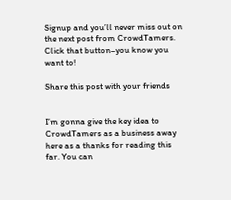Signup and you’ll never miss out on the next post from CrowdTamers. Click that button–you know you want to!

Share this post with your friends


I’m gonna give the key idea to CrowdTamers as a business away here as a thanks for reading this far. You can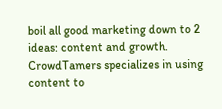boil all good marketing down to 2 ideas: content and growth. CrowdTamers specializes in using content to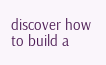discover how to build a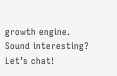growth engine. Sound interesting? Let’s chat!